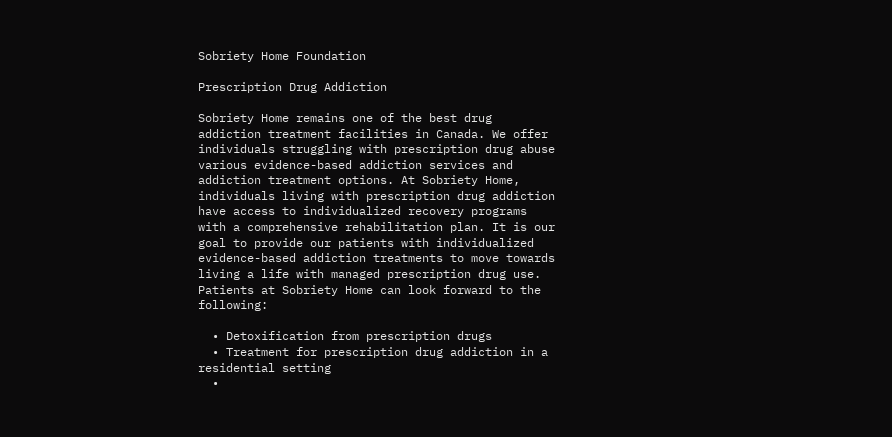Sobriety Home Foundation

Prescription Drug Addiction

Sobriety Home remains one of the best drug addiction treatment facilities in Canada. We offer individuals struggling with prescription drug abuse various evidence-based addiction services and addiction treatment options. At Sobriety Home, individuals living with prescription drug addiction have access to individualized recovery programs with a comprehensive rehabilitation plan. It is our goal to provide our patients with individualized evidence-based addiction treatments to move towards living a life with managed prescription drug use. Patients at Sobriety Home can look forward to the following:

  • Detoxification from prescription drugs
  • Treatment for prescription drug addiction in a residential setting
  •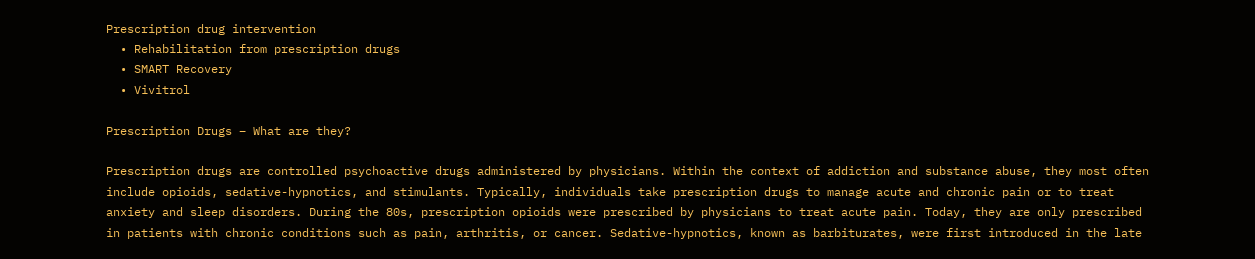Prescription drug intervention
  • Rehabilitation from prescription drugs
  • SMART Recovery
  • Vivitrol

Prescription Drugs – What are they?

Prescription drugs are controlled psychoactive drugs administered by physicians. Within the context of addiction and substance abuse, they most often include opioids, sedative-hypnotics, and stimulants. Typically, individuals take prescription drugs to manage acute and chronic pain or to treat anxiety and sleep disorders. During the 80s, prescription opioids were prescribed by physicians to treat acute pain. Today, they are only prescribed in patients with chronic conditions such as pain, arthritis, or cancer. Sedative-hypnotics, known as barbiturates, were first introduced in the late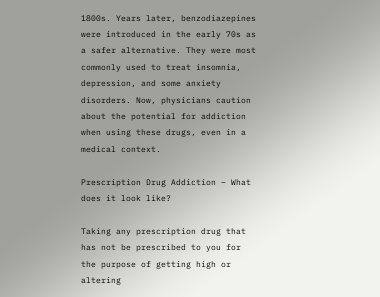1800s. Years later, benzodiazepines were introduced in the early 70s as a safer alternative. They were most commonly used to treat insomnia, depression, and some anxiety disorders. Now, physicians caution about the potential for addiction when using these drugs, even in a medical context.

Prescription Drug Addiction – What does it look like?

Taking any prescription drug that has not be prescribed to you for the purpose of getting high or altering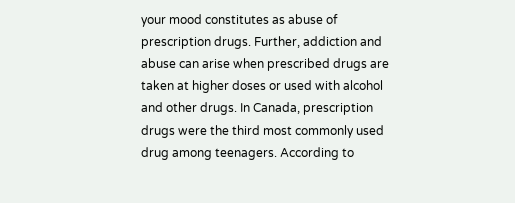your mood constitutes as abuse of prescription drugs. Further, addiction and abuse can arise when prescribed drugs are taken at higher doses or used with alcohol and other drugs. In Canada, prescription drugs were the third most commonly used drug among teenagers. According to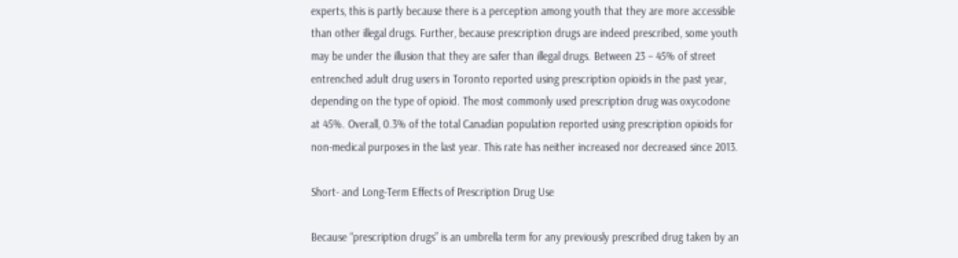experts, this is partly because there is a perception among youth that they are more accessible than other illegal drugs. Further, because prescription drugs are indeed prescribed, some youth may be under the illusion that they are safer than illegal drugs. Between 23 – 45% of street entrenched adult drug users in Toronto reported using prescription opioids in the past year, depending on the type of opioid. The most commonly used prescription drug was oxycodone at 45%. Overall, 0.3% of the total Canadian population reported using prescription opioids for non-medical purposes in the last year. This rate has neither increased nor decreased since 2013.

Short- and Long-Term Effects of Prescription Drug Use

Because “prescription drugs” is an umbrella term for any previously prescribed drug taken by an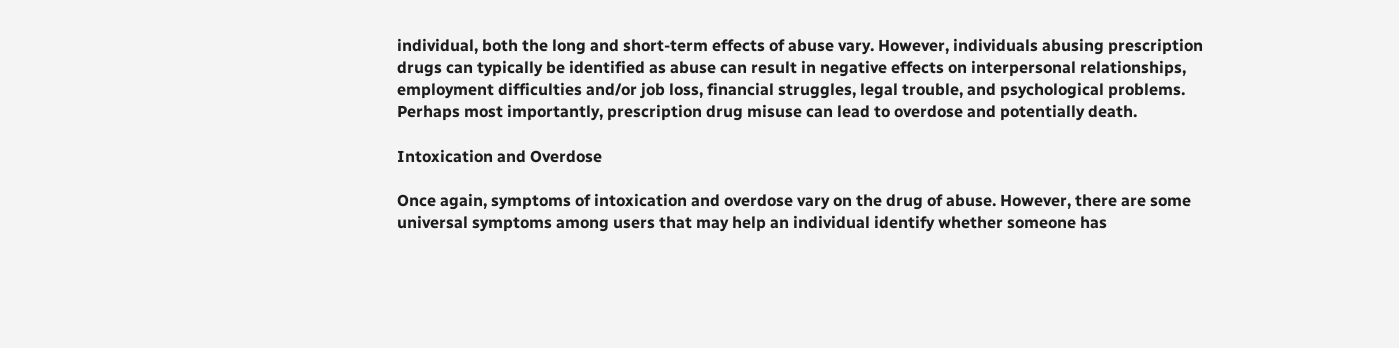individual, both the long and short-term effects of abuse vary. However, individuals abusing prescription drugs can typically be identified as abuse can result in negative effects on interpersonal relationships, employment difficulties and/or job loss, financial struggles, legal trouble, and psychological problems. Perhaps most importantly, prescription drug misuse can lead to overdose and potentially death.

Intoxication and Overdose

Once again, symptoms of intoxication and overdose vary on the drug of abuse. However, there are some universal symptoms among users that may help an individual identify whether someone has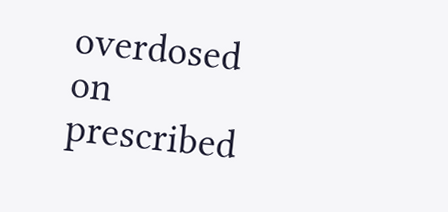overdosed on prescribed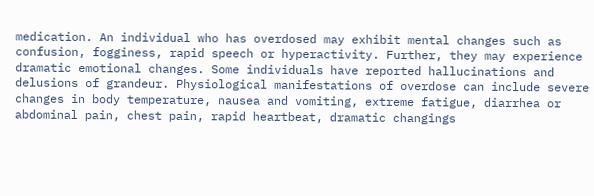medication. An individual who has overdosed may exhibit mental changes such as confusion, fogginess, rapid speech or hyperactivity. Further, they may experience dramatic emotional changes. Some individuals have reported hallucinations and delusions of grandeur. Physiological manifestations of overdose can include severe changes in body temperature, nausea and vomiting, extreme fatigue, diarrhea or abdominal pain, chest pain, rapid heartbeat, dramatic changings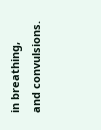in breathing, and convulsions.